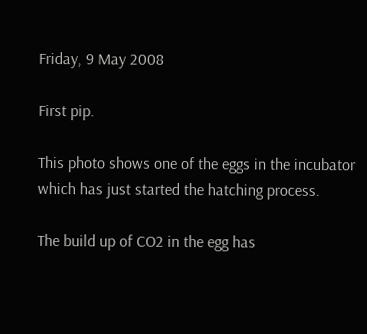Friday, 9 May 2008

First pip.

This photo shows one of the eggs in the incubator which has just started the hatching process.

The build up of CO2 in the egg has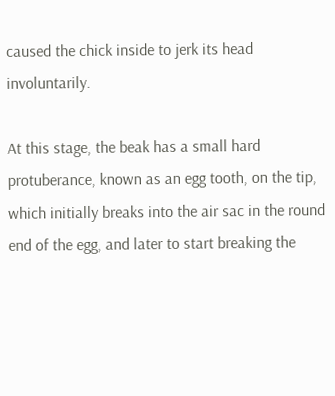caused the chick inside to jerk its head involuntarily.

At this stage, the beak has a small hard protuberance, known as an egg tooth, on the tip, which initially breaks into the air sac in the round end of the egg, and later to start breaking the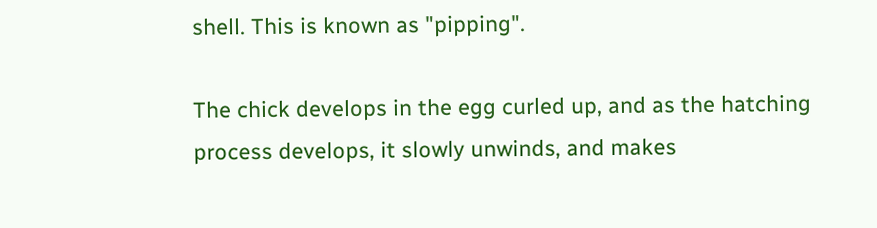shell. This is known as "pipping".

The chick develops in the egg curled up, and as the hatching process develops, it slowly unwinds, and makes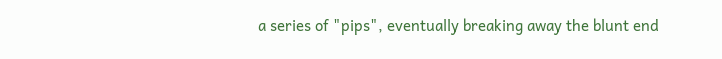a series of "pips", eventually breaking away the blunt end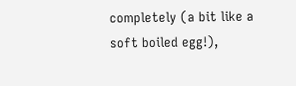completely (a bit like a soft boiled egg!),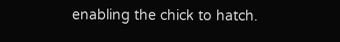enabling the chick to hatch.